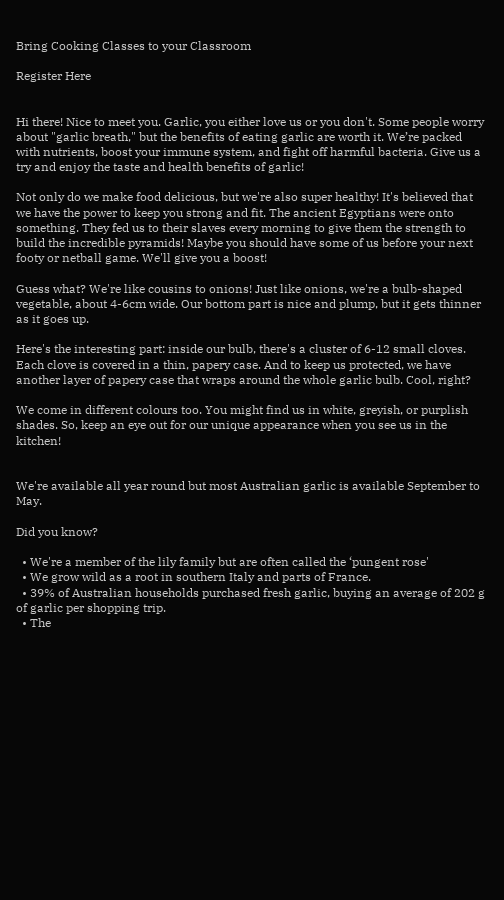Bring Cooking Classes to your Classroom

Register Here


Hi there! Nice to meet you. Garlic, you either love us or you don't. Some people worry about "garlic breath," but the benefits of eating garlic are worth it. We’re packed with nutrients, boost your immune system, and fight off harmful bacteria. Give us a try and enjoy the taste and health benefits of garlic!

Not only do we make food delicious, but we're also super healthy! It's believed that we have the power to keep you strong and fit. The ancient Egyptians were onto something. They fed us to their slaves every morning to give them the strength to build the incredible pyramids! Maybe you should have some of us before your next footy or netball game. We'll give you a boost!

Guess what? We're like cousins to onions! Just like onions, we're a bulb-shaped vegetable, about 4-6cm wide. Our bottom part is nice and plump, but it gets thinner as it goes up.

Here's the interesting part: inside our bulb, there's a cluster of 6-12 small cloves. Each clove is covered in a thin, papery case. And to keep us protected, we have another layer of papery case that wraps around the whole garlic bulb. Cool, right?

We come in different colours too. You might find us in white, greyish, or purplish shades. So, keep an eye out for our unique appearance when you see us in the kitchen!


We're available all year round but most Australian garlic is available September to May.

Did you know?

  • We're a member of the lily family but are often called the ‘pungent rose'
  • We grow wild as a root in southern Italy and parts of France.
  • 39% of Australian households purchased fresh garlic, buying an average of 202 g of garlic per shopping trip.
  • The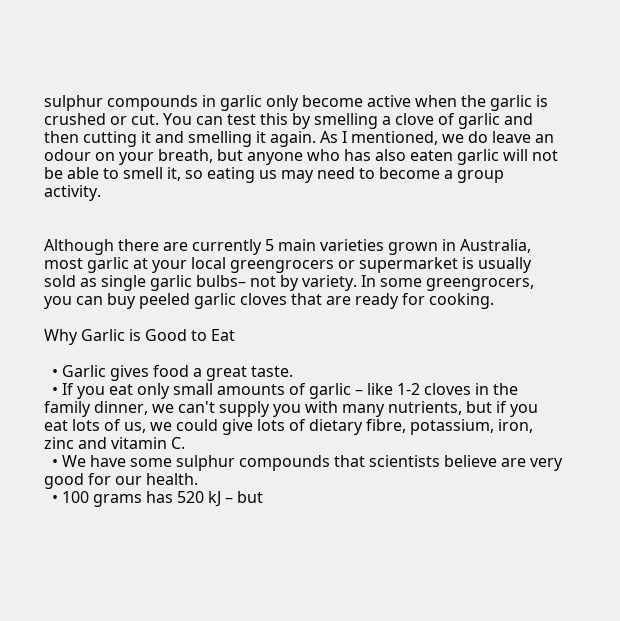sulphur compounds in garlic only become active when the garlic is crushed or cut. You can test this by smelling a clove of garlic and then cutting it and smelling it again. As I mentioned, we do leave an odour on your breath, but anyone who has also eaten garlic will not be able to smell it, so eating us may need to become a group activity.


Although there are currently 5 main varieties grown in Australia, most garlic at your local greengrocers or supermarket is usually sold as single garlic bulbs– not by variety. In some greengrocers, you can buy peeled garlic cloves that are ready for cooking.

Why Garlic is Good to Eat

  • Garlic gives food a great taste.
  • If you eat only small amounts of garlic – like 1-2 cloves in the family dinner, we can't supply you with many nutrients, but if you eat lots of us, we could give lots of dietary fibre, potassium, iron, zinc and vitamin C.
  • We have some sulphur compounds that scientists believe are very good for our health.
  • 100 grams has 520 kJ – but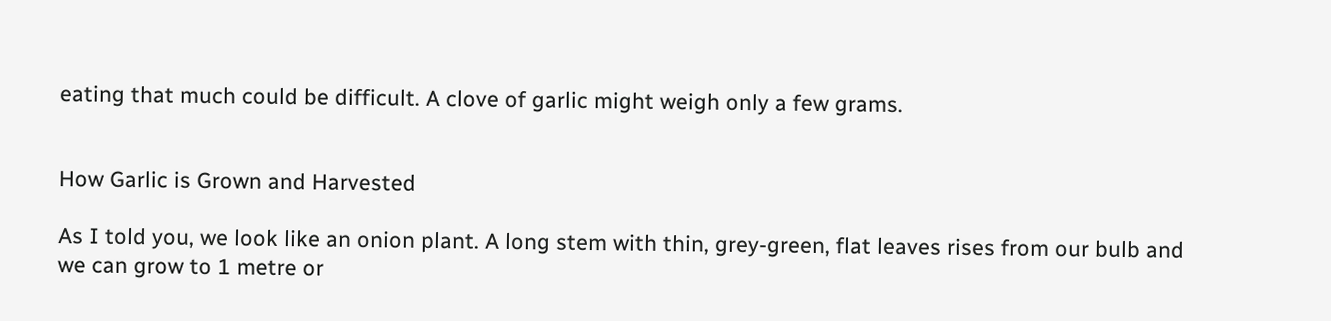eating that much could be difficult. A clove of garlic might weigh only a few grams.


How Garlic is Grown and Harvested

As I told you, we look like an onion plant. A long stem with thin, grey-green, flat leaves rises from our bulb and we can grow to 1 metre or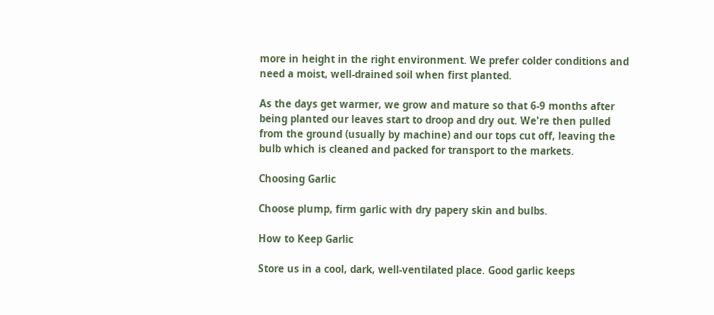more in height in the right environment. We prefer colder conditions and need a moist, well-drained soil when first planted.

As the days get warmer, we grow and mature so that 6-9 months after being planted our leaves start to droop and dry out. We're then pulled from the ground (usually by machine) and our tops cut off, leaving the bulb which is cleaned and packed for transport to the markets.

Choosing Garlic

Choose plump, firm garlic with dry papery skin and bulbs.

How to Keep Garlic

Store us in a cool, dark, well-ventilated place. Good garlic keeps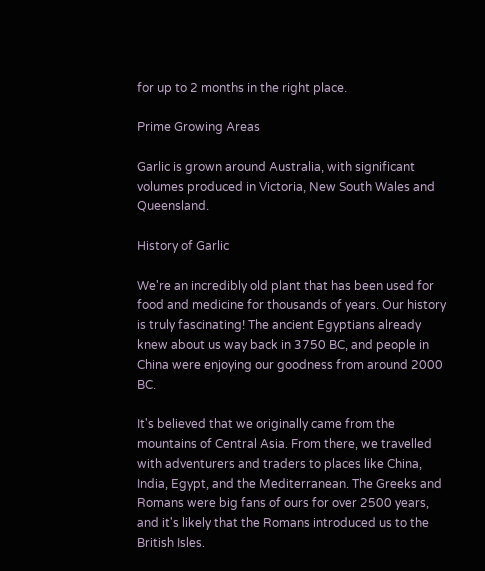for up to 2 months in the right place.

Prime Growing Areas

Garlic is grown around Australia, with significant volumes produced in Victoria, New South Wales and Queensland.

History of Garlic

We're an incredibly old plant that has been used for food and medicine for thousands of years. Our history is truly fascinating! The ancient Egyptians already knew about us way back in 3750 BC, and people in China were enjoying our goodness from around 2000 BC.

It's believed that we originally came from the mountains of Central Asia. From there, we travelled with adventurers and traders to places like China, India, Egypt, and the Mediterranean. The Greeks and Romans were big fans of ours for over 2500 years, and it's likely that the Romans introduced us to the British Isles.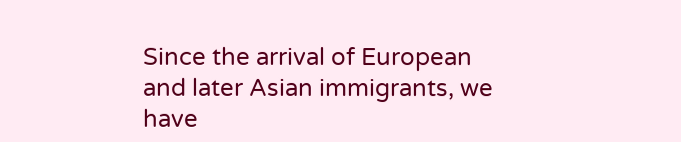Since the arrival of European and later Asian immigrants, we have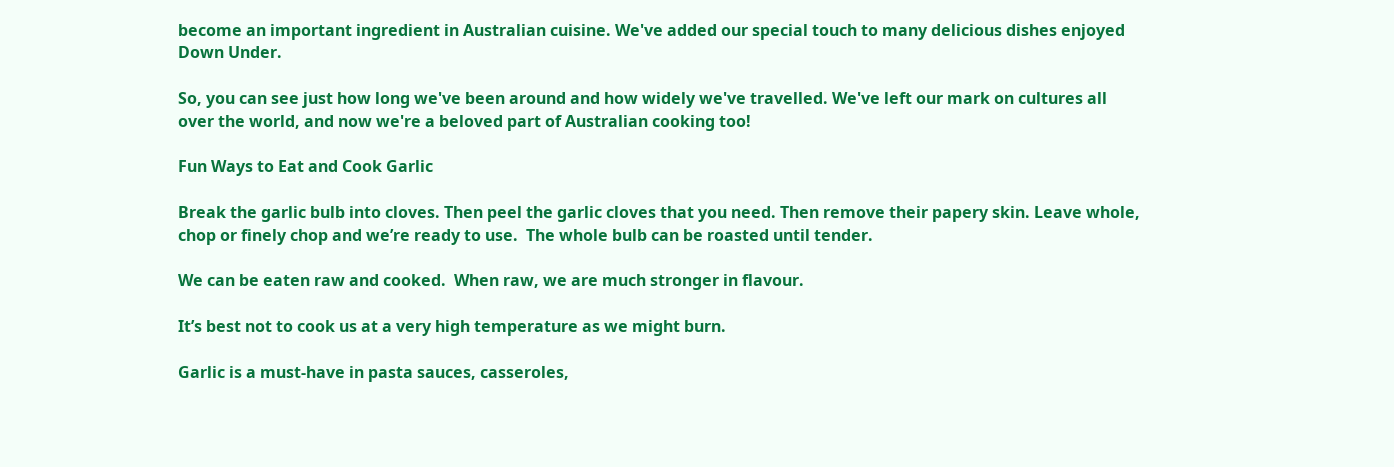become an important ingredient in Australian cuisine. We've added our special touch to many delicious dishes enjoyed Down Under.

So, you can see just how long we've been around and how widely we've travelled. We've left our mark on cultures all over the world, and now we're a beloved part of Australian cooking too!

Fun Ways to Eat and Cook Garlic

Break the garlic bulb into cloves. Then peel the garlic cloves that you need. Then remove their papery skin. Leave whole, chop or finely chop and we’re ready to use.  The whole bulb can be roasted until tender.

We can be eaten raw and cooked.  When raw, we are much stronger in flavour.

It’s best not to cook us at a very high temperature as we might burn.

Garlic is a must-have in pasta sauces, casseroles,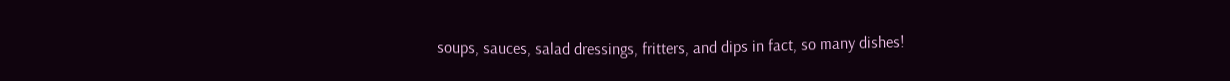soups, sauces, salad dressings, fritters, and dips in fact, so many dishes!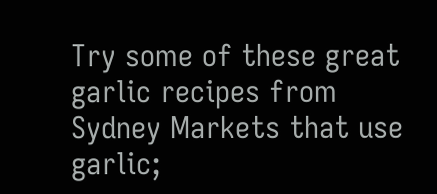Try some of these great garlic recipes from Sydney Markets that use garlic;